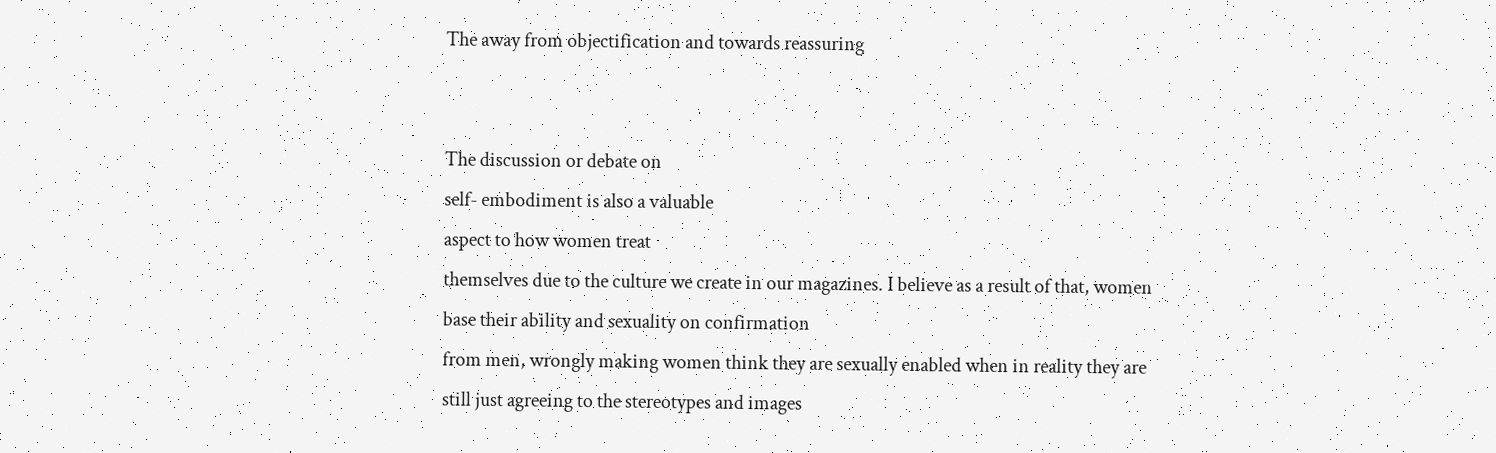The away from objectification and towards reassuring


The discussion or debate on
self- embodiment is also a valuable
aspect to how women treat
themselves due to the culture we create in our magazines. I believe as a result of that, women base their ability and sexuality on confirmation
from men, wrongly making women think they are sexually enabled when in reality they are still just agreeing to the stereotypes and images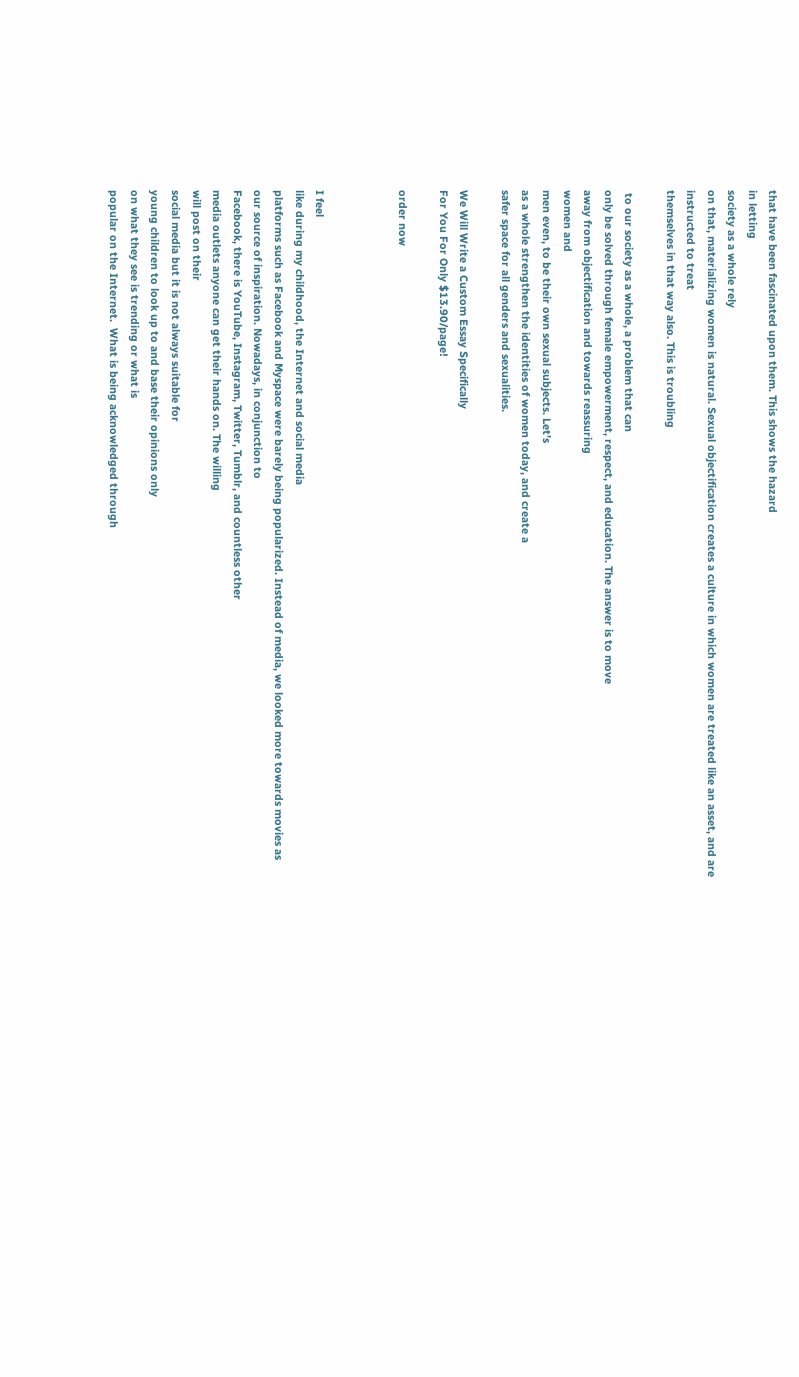that have been fascinated upon them. This shows the hazard
in letting
society as a whole rely
on that, materializing women is natural. Sexual objectification creates a culture in which women are treated like an asset, and are instructed to treat
themselves in that way also. This is troubling

 to our society as a whole, a problem that can
only be solved through female empowerment, respect, and education. The answer is to move
away from objectification and towards reassuring
women and
men even, to be their own sexual subjects. Let’s
as a whole strengthen the identities of women today, and create a
safer space for all genders and sexualities.

We Will Write a Custom Essay Specifically
For You For Only $13.90/page!

order now



I feel
like during my childhood, the Internet and social media
platforms such as Facebook and Myspace were barely being popularized. Instead of media, we looked more towards movies as
our source of inspiration. Nowadays, in conjunction to
Facebook, there is YouTube, Instagram, Twitter, Tumblr, and countless other
media outlets anyone can get their hands on. The willing
will post on their
social media but it is not always suitable for
young children to look up to and base their opinions only
on what they see is trending or what is
popular on the Internet.  What is being acknowledged through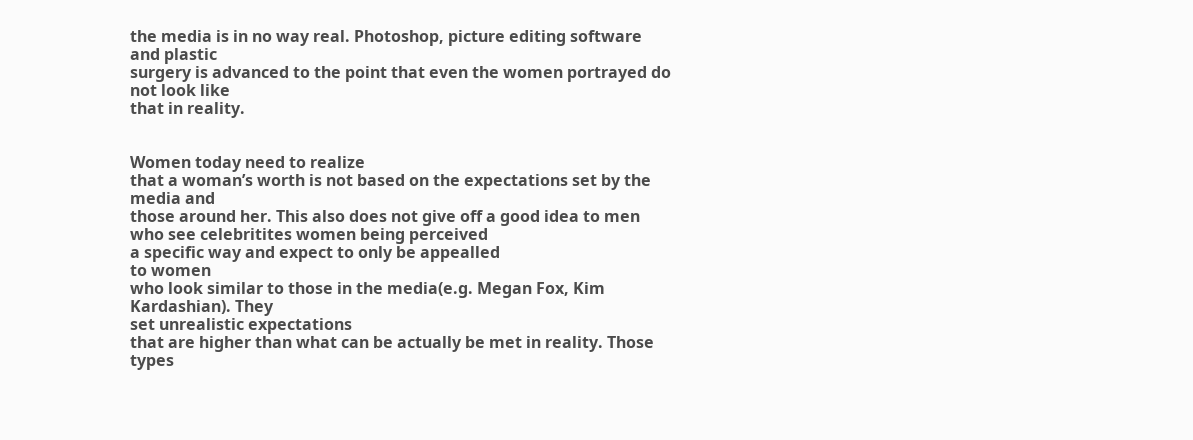the media is in no way real. Photoshop, picture editing software and plastic
surgery is advanced to the point that even the women portrayed do not look like
that in reality.


Women today need to realize
that a woman’s worth is not based on the expectations set by the media and
those around her. This also does not give off a good idea to men
who see celebritites women being perceived
a specific way and expect to only be appealled
to women
who look similar to those in the media(e.g. Megan Fox, Kim Kardashian). They
set unrealistic expectations
that are higher than what can be actually be met in reality. Those
types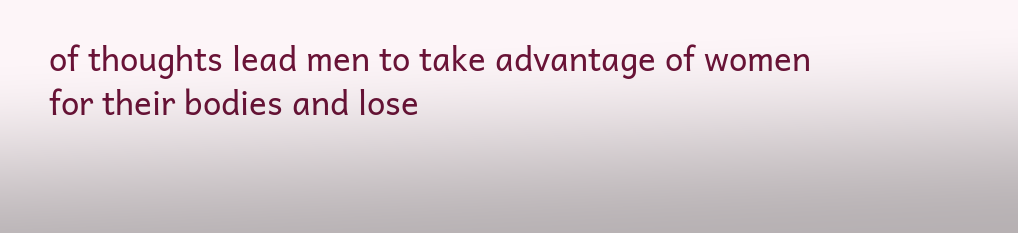of thoughts lead men to take advantage of women for their bodies and lose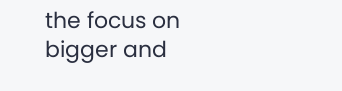the focus on bigger and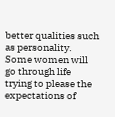better qualities such as personality. Some women will
go through life trying to please the expectations of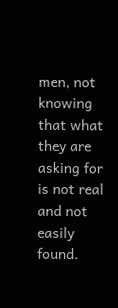men, not knowing that what
they are asking for is not real and not easily found.